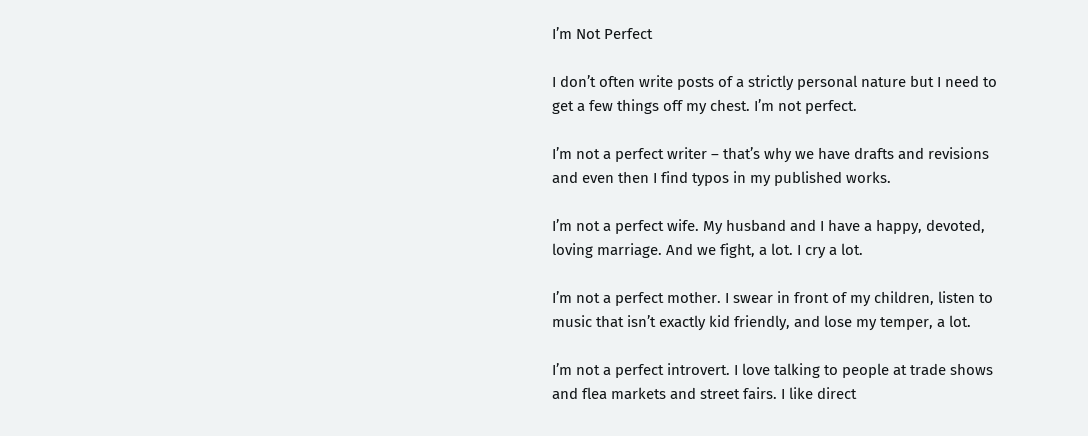I’m Not Perfect

I don’t often write posts of a strictly personal nature but I need to get a few things off my chest. I’m not perfect.

I’m not a perfect writer – that’s why we have drafts and revisions and even then I find typos in my published works.

I’m not a perfect wife. My husband and I have a happy, devoted, loving marriage. And we fight, a lot. I cry a lot.

I’m not a perfect mother. I swear in front of my children, listen to music that isn’t exactly kid friendly, and lose my temper, a lot.

I’m not a perfect introvert. I love talking to people at trade shows and flea markets and street fairs. I like direct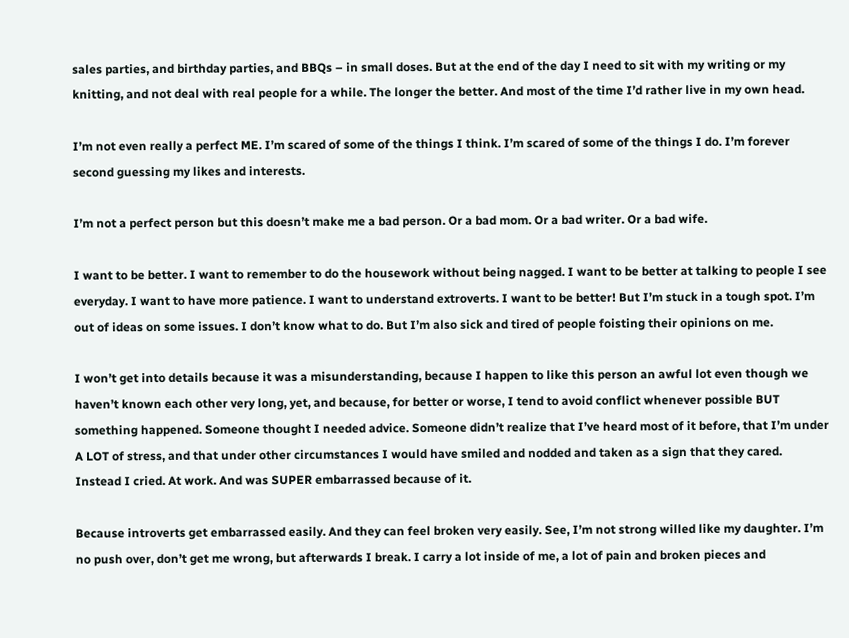sales parties, and birthday parties, and BBQs – in small doses. But at the end of the day I need to sit with my writing or my knitting, and not deal with real people for a while. The longer the better. And most of the time I’d rather live in my own head.

I’m not even really a perfect ME. I’m scared of some of the things I think. I’m scared of some of the things I do. I’m forever second guessing my likes and interests.

I’m not a perfect person but this doesn’t make me a bad person. Or a bad mom. Or a bad writer. Or a bad wife.

I want to be better. I want to remember to do the housework without being nagged. I want to be better at talking to people I see everyday. I want to have more patience. I want to understand extroverts. I want to be better! But I’m stuck in a tough spot. I’m out of ideas on some issues. I don’t know what to do. But I’m also sick and tired of people foisting their opinions on me.

I won’t get into details because it was a misunderstanding, because I happen to like this person an awful lot even though we haven’t known each other very long, yet, and because, for better or worse, I tend to avoid conflict whenever possible BUT something happened. Someone thought I needed advice. Someone didn’t realize that I’ve heard most of it before, that I’m under A LOT of stress, and that under other circumstances I would have smiled and nodded and taken as a sign that they cared. Instead I cried. At work. And was SUPER embarrassed because of it.

Because introverts get embarrassed easily. And they can feel broken very easily. See, I’m not strong willed like my daughter. I’m no push over, don’t get me wrong, but afterwards I break. I carry a lot inside of me, a lot of pain and broken pieces and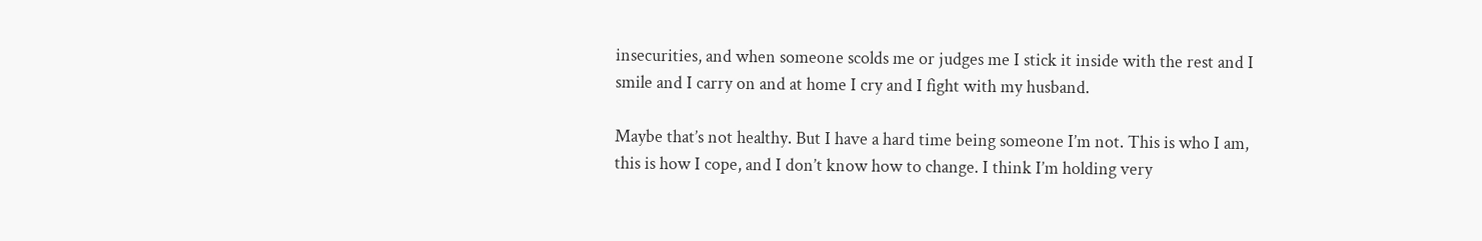insecurities, and when someone scolds me or judges me I stick it inside with the rest and I smile and I carry on and at home I cry and I fight with my husband.

Maybe that’s not healthy. But I have a hard time being someone I’m not. This is who I am, this is how I cope, and I don’t know how to change. I think I’m holding very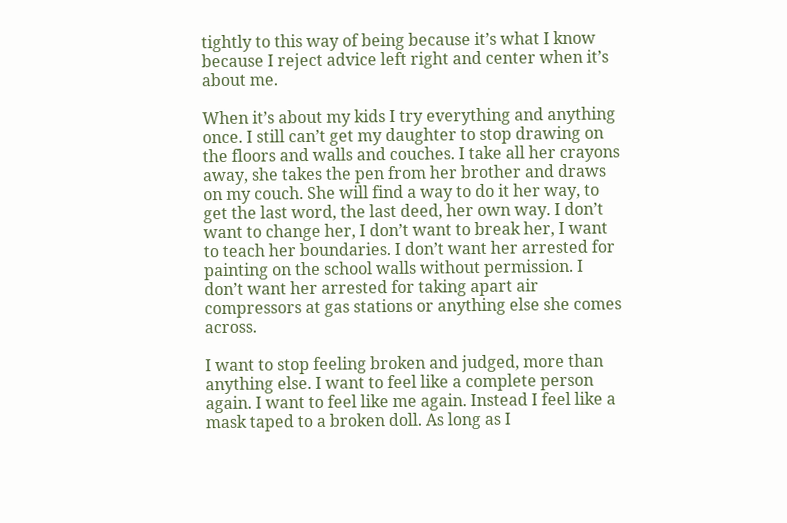tightly to this way of being because it’s what I know because I reject advice left right and center when it’s about me.

When it’s about my kids I try everything and anything once. I still can’t get my daughter to stop drawing on the floors and walls and couches. I take all her crayons away, she takes the pen from her brother and draws on my couch. She will find a way to do it her way, to get the last word, the last deed, her own way. I don’t want to change her, I don’t want to break her, I want to teach her boundaries. I don’t want her arrested for painting on the school walls without permission. I don’t want her arrested for taking apart air compressors at gas stations or anything else she comes across.

I want to stop feeling broken and judged, more than anything else. I want to feel like a complete person again. I want to feel like me again. Instead I feel like a mask taped to a broken doll. As long as I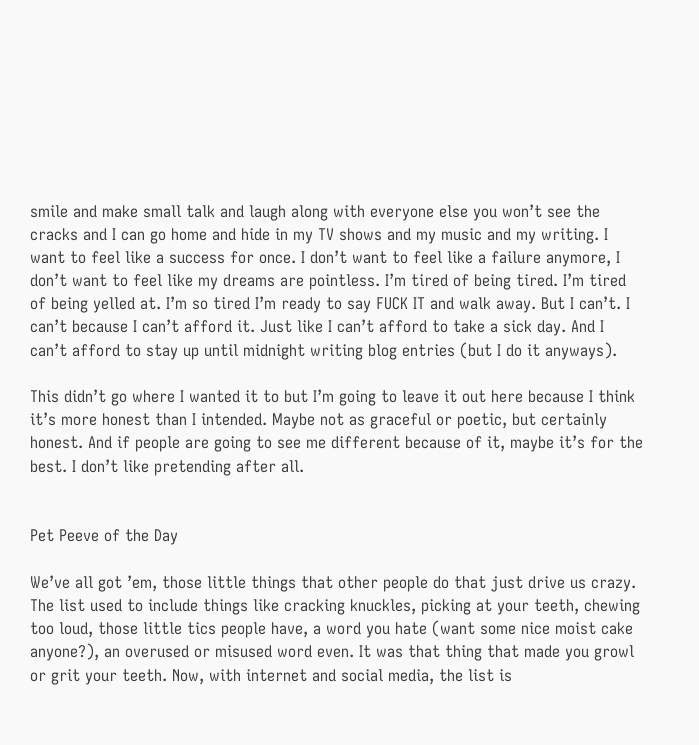smile and make small talk and laugh along with everyone else you won’t see the cracks and I can go home and hide in my TV shows and my music and my writing. I want to feel like a success for once. I don’t want to feel like a failure anymore, I don’t want to feel like my dreams are pointless. I’m tired of being tired. I’m tired of being yelled at. I’m so tired I’m ready to say FUCK IT and walk away. But I can’t. I can’t because I can’t afford it. Just like I can’t afford to take a sick day. And I can’t afford to stay up until midnight writing blog entries (but I do it anyways).

This didn’t go where I wanted it to but I’m going to leave it out here because I think it’s more honest than I intended. Maybe not as graceful or poetic, but certainly honest. And if people are going to see me different because of it, maybe it’s for the best. I don’t like pretending after all.


Pet Peeve of the Day

We’ve all got ’em, those little things that other people do that just drive us crazy. The list used to include things like cracking knuckles, picking at your teeth, chewing too loud, those little tics people have, a word you hate (want some nice moist cake anyone?), an overused or misused word even. It was that thing that made you growl or grit your teeth. Now, with internet and social media, the list is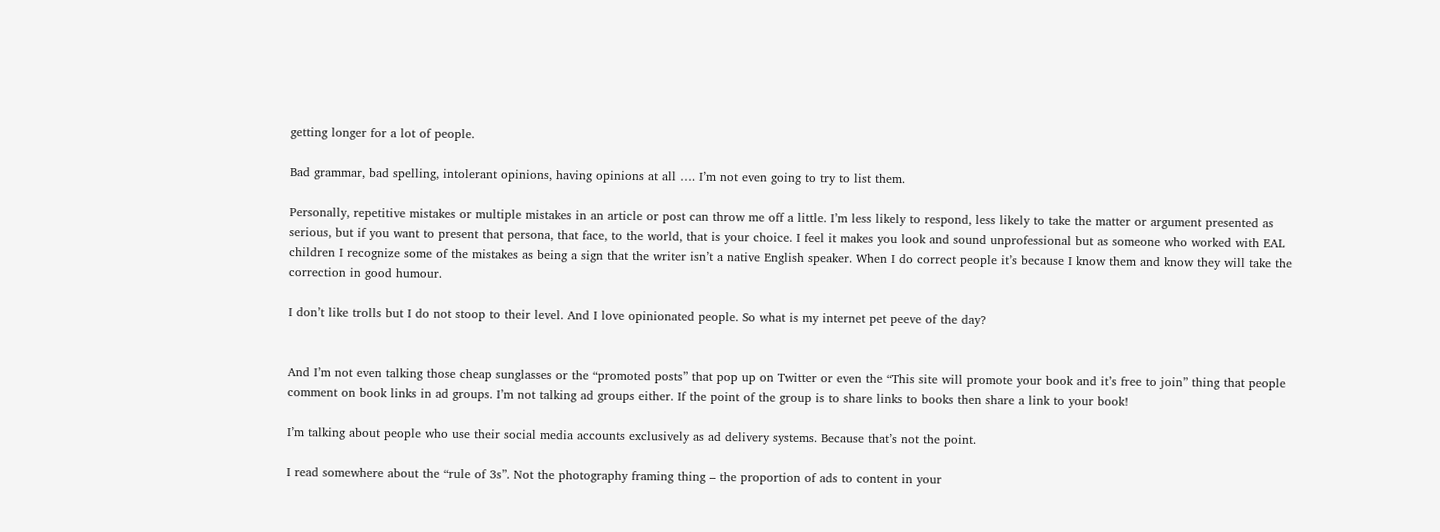getting longer for a lot of people.

Bad grammar, bad spelling, intolerant opinions, having opinions at all …. I’m not even going to try to list them.

Personally, repetitive mistakes or multiple mistakes in an article or post can throw me off a little. I’m less likely to respond, less likely to take the matter or argument presented as serious, but if you want to present that persona, that face, to the world, that is your choice. I feel it makes you look and sound unprofessional but as someone who worked with EAL children I recognize some of the mistakes as being a sign that the writer isn’t a native English speaker. When I do correct people it’s because I know them and know they will take the correction in good humour.

I don’t like trolls but I do not stoop to their level. And I love opinionated people. So what is my internet pet peeve of the day?


And I’m not even talking those cheap sunglasses or the “promoted posts” that pop up on Twitter or even the “This site will promote your book and it’s free to join” thing that people comment on book links in ad groups. I’m not talking ad groups either. If the point of the group is to share links to books then share a link to your book!

I’m talking about people who use their social media accounts exclusively as ad delivery systems. Because that’s not the point.

I read somewhere about the “rule of 3s”. Not the photography framing thing – the proportion of ads to content in your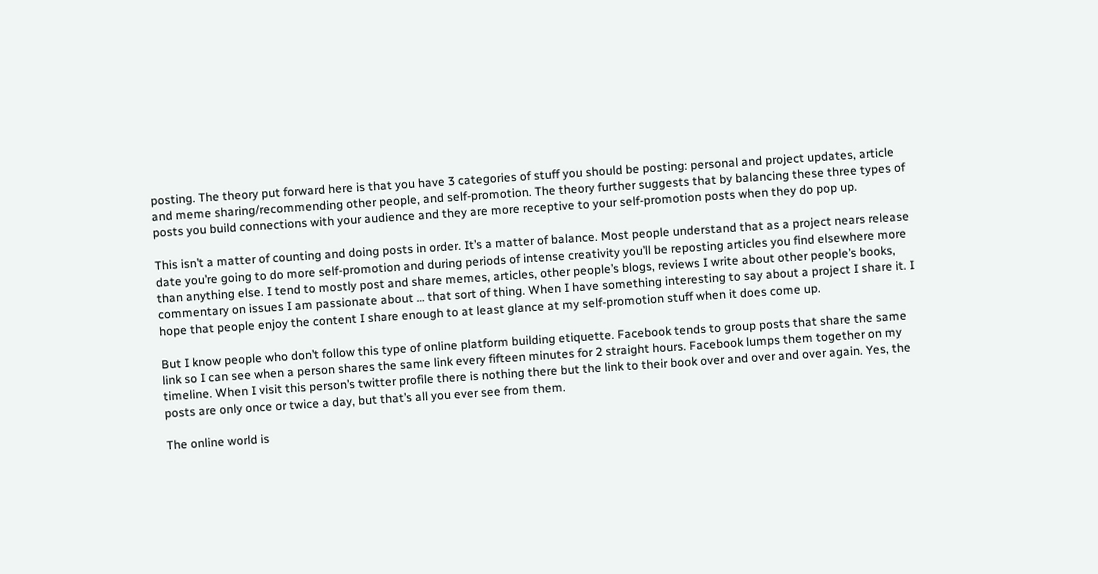posting. The theory put forward here is that you have 3 categories of stuff you should be posting: personal and project updates, article and meme sharing/recommending other people, and self-promotion. The theory further suggests that by balancing these three types of posts you build connections with your audience and they are more receptive to your self-promotion posts when they do pop up.

This isn’t a matter of counting and doing posts in order. It’s a matter of balance. Most people understand that as a project nears release date you’re going to do more self-promotion and during periods of intense creativity you’ll be reposting articles you find elsewhere more than anything else. I tend to mostly post and share memes, articles, other people’s blogs, reviews I write about other people’s books, commentary on issues I am passionate about … that sort of thing. When I have something interesting to say about a project I share it. I hope that people enjoy the content I share enough to at least glance at my self-promotion stuff when it does come up.

But I know people who don’t follow this type of online platform building etiquette. Facebook tends to group posts that share the same link so I can see when a person shares the same link every fifteen minutes for 2 straight hours. Facebook lumps them together on my timeline. When I visit this person’s twitter profile there is nothing there but the link to their book over and over and over again. Yes, the posts are only once or twice a day, but that’s all you ever see from them.

The online world is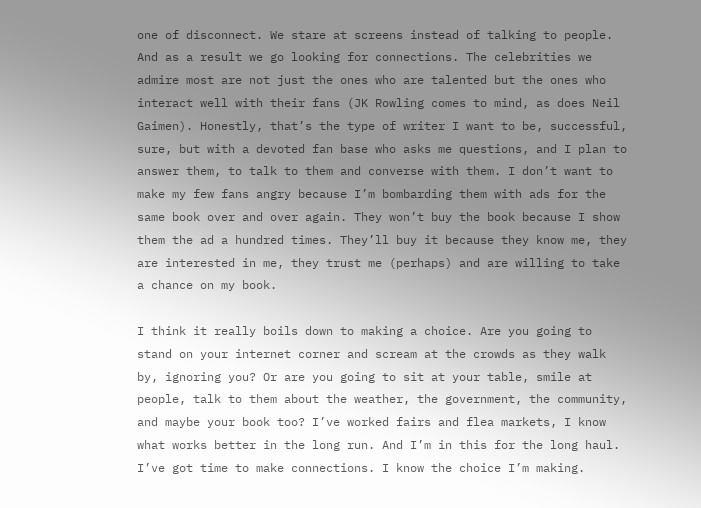one of disconnect. We stare at screens instead of talking to people. And as a result we go looking for connections. The celebrities we admire most are not just the ones who are talented but the ones who interact well with their fans (JK Rowling comes to mind, as does Neil Gaimen). Honestly, that’s the type of writer I want to be, successful, sure, but with a devoted fan base who asks me questions, and I plan to answer them, to talk to them and converse with them. I don’t want to make my few fans angry because I’m bombarding them with ads for the same book over and over again. They won’t buy the book because I show them the ad a hundred times. They’ll buy it because they know me, they are interested in me, they trust me (perhaps) and are willing to take a chance on my book.

I think it really boils down to making a choice. Are you going to stand on your internet corner and scream at the crowds as they walk by, ignoring you? Or are you going to sit at your table, smile at people, talk to them about the weather, the government, the community, and maybe your book too? I’ve worked fairs and flea markets, I know what works better in the long run. And I’m in this for the long haul. I’ve got time to make connections. I know the choice I’m making.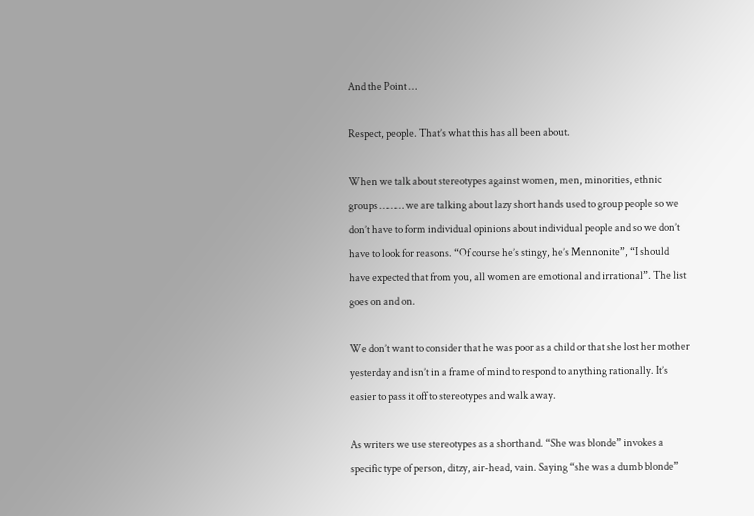And the Point …

Respect, people. That’s what this has all been about.

When we talk about stereotypes against women, men, minorities, ethnic groups ……… we are talking about lazy short hands used to group people so we don’t have to form individual opinions about individual people and so we don’t have to look for reasons. “Of course he’s stingy, he’s Mennonite”, “I should have expected that from you, all women are emotional and irrational”. The list goes on and on.

We don’t want to consider that he was poor as a child or that she lost her mother yesterday and isn’t in a frame of mind to respond to anything rationally. It’s easier to pass it off to stereotypes and walk away.

As writers we use stereotypes as a shorthand. “She was blonde” invokes a specific type of person, ditzy, air-head, vain. Saying “she was a dumb blonde”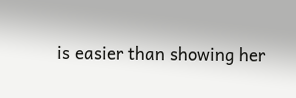is easier than showing her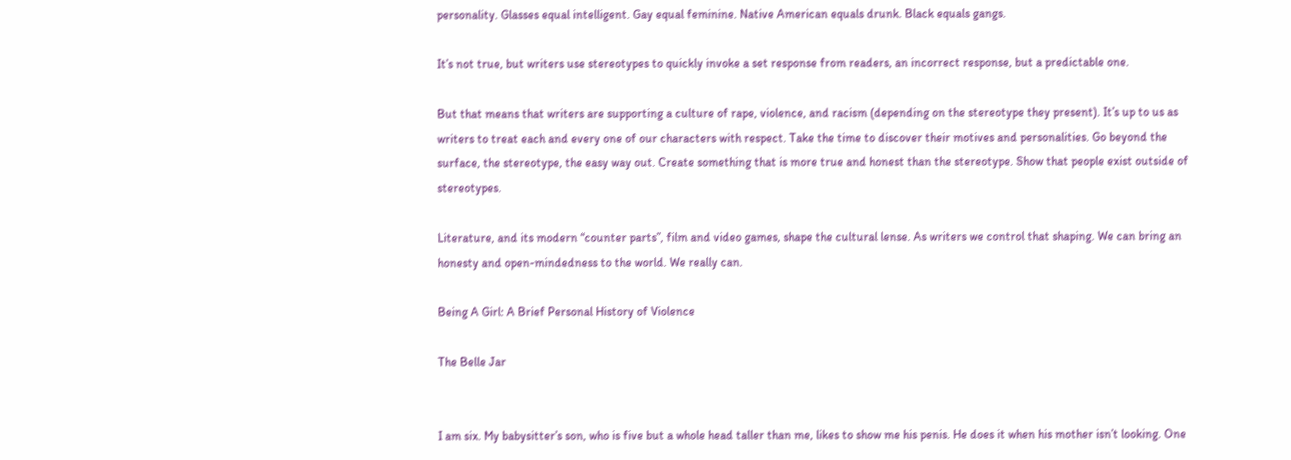personality. Glasses equal intelligent. Gay equal feminine. Native American equals drunk. Black equals gangs.

It’s not true, but writers use stereotypes to quickly invoke a set response from readers, an incorrect response, but a predictable one.

But that means that writers are supporting a culture of rape, violence, and racism (depending on the stereotype they present). It’s up to us as writers to treat each and every one of our characters with respect. Take the time to discover their motives and personalities. Go beyond the surface, the stereotype, the easy way out. Create something that is more true and honest than the stereotype. Show that people exist outside of stereotypes.

Literature, and its modern “counter parts”, film and video games, shape the cultural lense. As writers we control that shaping. We can bring an honesty and open-mindedness to the world. We really can.

Being A Girl: A Brief Personal History of Violence

The Belle Jar


I am six. My babysitter’s son, who is five but a whole head taller than me, likes to show me his penis. He does it when his mother isn’t looking. One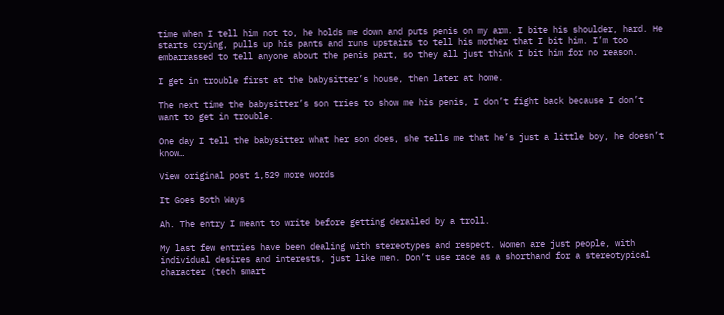time when I tell him not to, he holds me down and puts penis on my arm. I bite his shoulder, hard. He starts crying, pulls up his pants and runs upstairs to tell his mother that I bit him. I’m too embarrassed to tell anyone about the penis part, so they all just think I bit him for no reason.

I get in trouble first at the babysitter’s house, then later at home.

The next time the babysitter’s son tries to show me his penis, I don’t fight back because I don’t want to get in trouble.

One day I tell the babysitter what her son does, she tells me that he’s just a little boy, he doesn’t know…

View original post 1,529 more words

It Goes Both Ways

Ah. The entry I meant to write before getting derailed by a troll.

My last few entries have been dealing with stereotypes and respect. Women are just people, with individual desires and interests, just like men. Don’t use race as a shorthand for a stereotypical character (tech smart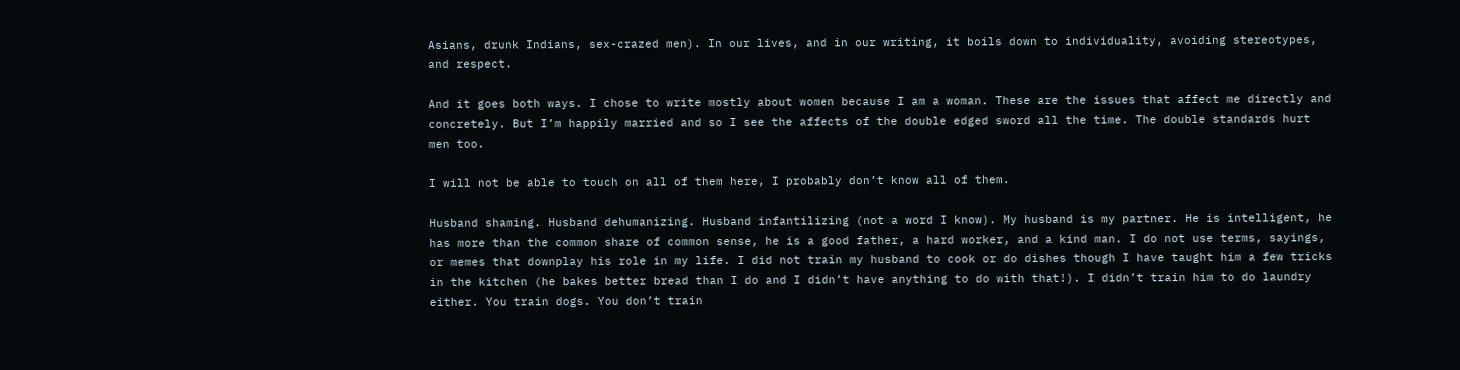Asians, drunk Indians, sex-crazed men). In our lives, and in our writing, it boils down to individuality, avoiding stereotypes, and respect.

And it goes both ways. I chose to write mostly about women because I am a woman. These are the issues that affect me directly and concretely. But I’m happily married and so I see the affects of the double edged sword all the time. The double standards hurt men too.

I will not be able to touch on all of them here, I probably don’t know all of them.

Husband shaming. Husband dehumanizing. Husband infantilizing (not a word I know). My husband is my partner. He is intelligent, he has more than the common share of common sense, he is a good father, a hard worker, and a kind man. I do not use terms, sayings, or memes that downplay his role in my life. I did not train my husband to cook or do dishes though I have taught him a few tricks in the kitchen (he bakes better bread than I do and I didn’t have anything to do with that!). I didn’t train him to do laundry either. You train dogs. You don’t train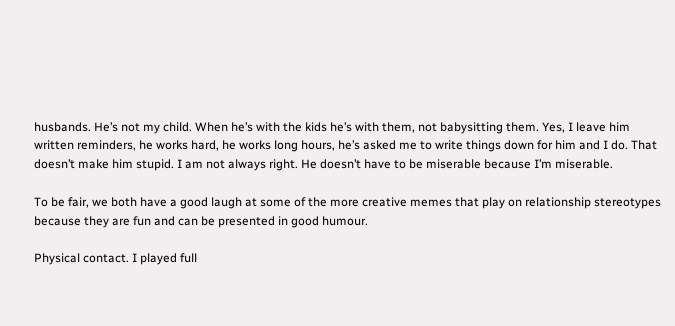husbands. He’s not my child. When he’s with the kids he’s with them, not babysitting them. Yes, I leave him written reminders, he works hard, he works long hours, he’s asked me to write things down for him and I do. That doesn’t make him stupid. I am not always right. He doesn’t have to be miserable because I’m miserable.

To be fair, we both have a good laugh at some of the more creative memes that play on relationship stereotypes because they are fun and can be presented in good humour.

Physical contact. I played full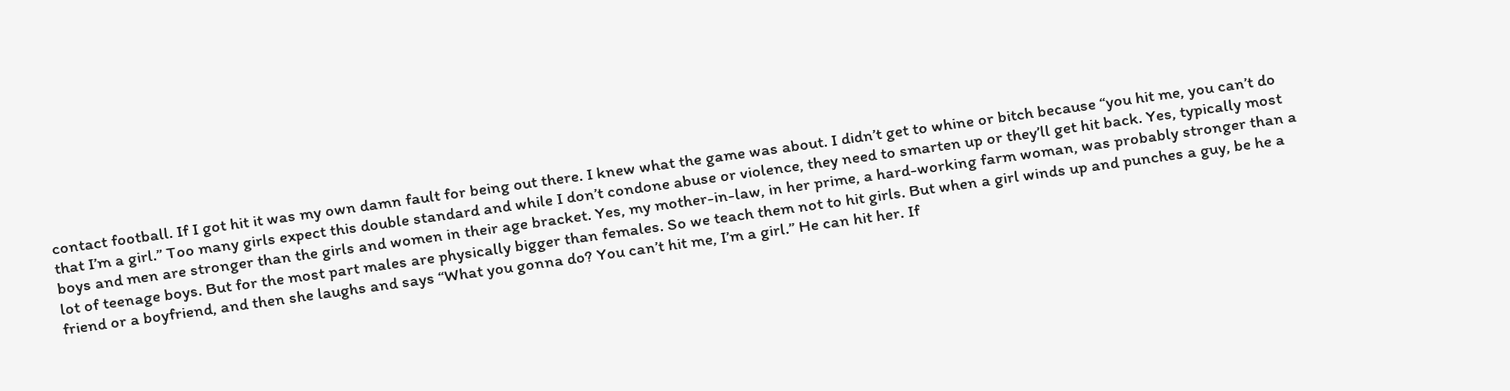contact football. If I got hit it was my own damn fault for being out there. I knew what the game was about. I didn’t get to whine or bitch because “you hit me, you can’t do that I’m a girl.” Too many girls expect this double standard and while I don’t condone abuse or violence, they need to smarten up or they’ll get hit back. Yes, typically most boys and men are stronger than the girls and women in their age bracket. Yes, my mother-in-law, in her prime, a hard-working farm woman, was probably stronger than a lot of teenage boys. But for the most part males are physically bigger than females. So we teach them not to hit girls. But when a girl winds up and punches a guy, be he a friend or a boyfriend, and then she laughs and says “What you gonna do? You can’t hit me, I’m a girl.” He can hit her. If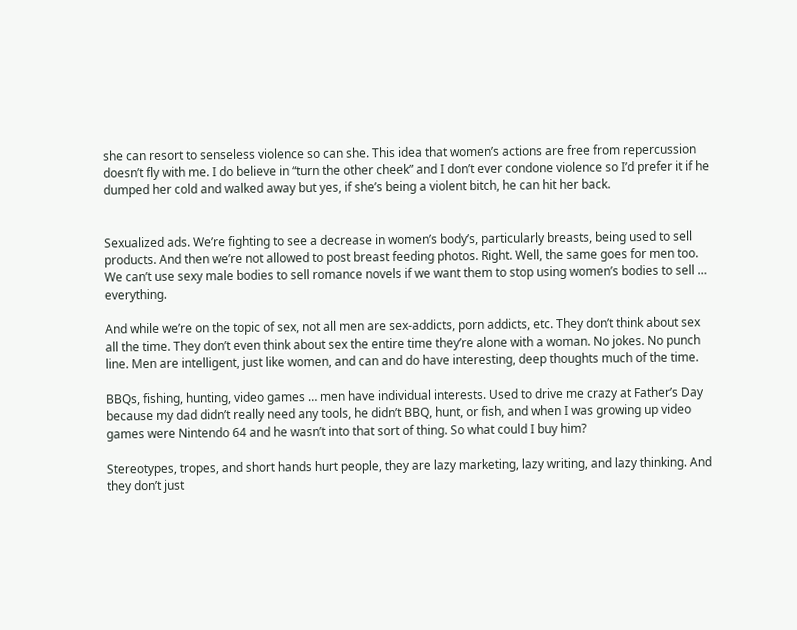she can resort to senseless violence so can she. This idea that women’s actions are free from repercussion doesn’t fly with me. I do believe in “turn the other cheek” and I don’t ever condone violence so I’d prefer it if he dumped her cold and walked away but yes, if she’s being a violent bitch, he can hit her back.


Sexualized ads. We’re fighting to see a decrease in women’s body’s, particularly breasts, being used to sell products. And then we’re not allowed to post breast feeding photos. Right. Well, the same goes for men too. We can’t use sexy male bodies to sell romance novels if we want them to stop using women’s bodies to sell … everything.

And while we’re on the topic of sex, not all men are sex-addicts, porn addicts, etc. They don’t think about sex all the time. They don’t even think about sex the entire time they’re alone with a woman. No jokes. No punch line. Men are intelligent, just like women, and can and do have interesting, deep thoughts much of the time.

BBQs, fishing, hunting, video games … men have individual interests. Used to drive me crazy at Father’s Day because my dad didn’t really need any tools, he didn’t BBQ, hunt, or fish, and when I was growing up video games were Nintendo 64 and he wasn’t into that sort of thing. So what could I buy him?

Stereotypes, tropes, and short hands hurt people, they are lazy marketing, lazy writing, and lazy thinking. And they don’t just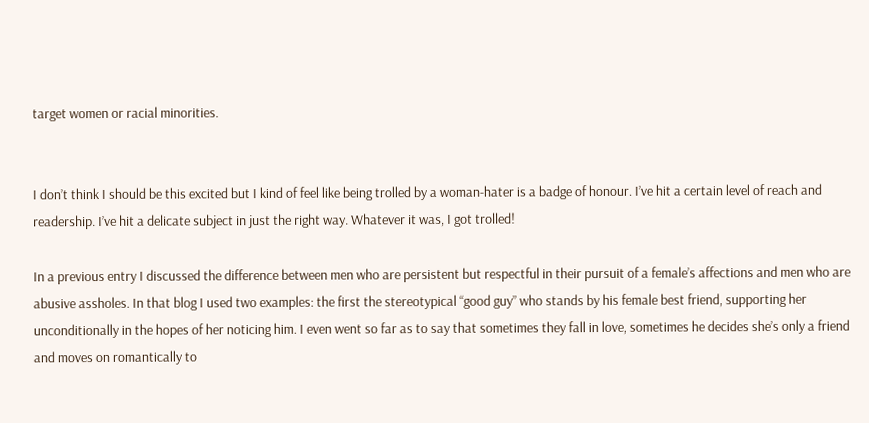target women or racial minorities.


I don’t think I should be this excited but I kind of feel like being trolled by a woman-hater is a badge of honour. I’ve hit a certain level of reach and readership. I’ve hit a delicate subject in just the right way. Whatever it was, I got trolled!

In a previous entry I discussed the difference between men who are persistent but respectful in their pursuit of a female’s affections and men who are abusive assholes. In that blog I used two examples: the first the stereotypical “good guy” who stands by his female best friend, supporting her unconditionally in the hopes of her noticing him. I even went so far as to say that sometimes they fall in love, sometimes he decides she’s only a friend and moves on romantically to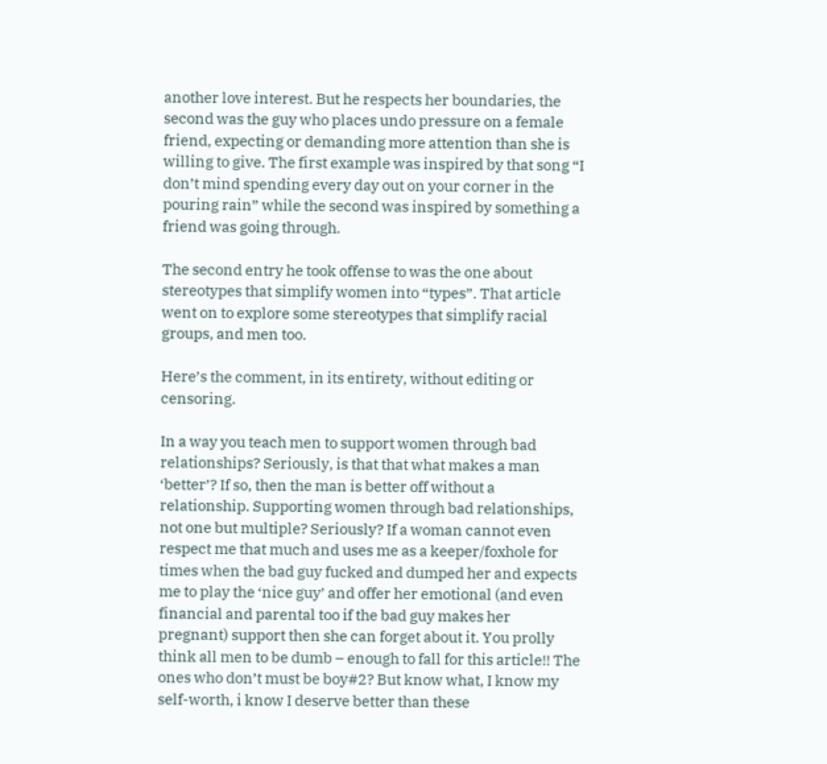another love interest. But he respects her boundaries, the second was the guy who places undo pressure on a female friend, expecting or demanding more attention than she is willing to give. The first example was inspired by that song “I don’t mind spending every day out on your corner in the pouring rain” while the second was inspired by something a friend was going through.

The second entry he took offense to was the one about stereotypes that simplify women into “types”. That article went on to explore some stereotypes that simplify racial groups, and men too.

Here’s the comment, in its entirety, without editing or censoring.

In a way you teach men to support women through bad relationships? Seriously, is that that what makes a man ‘better’? If so, then the man is better off without a relationship. Supporting women through bad relationships, not one but multiple? Seriously? If a woman cannot even respect me that much and uses me as a keeper/foxhole for times when the bad guy fucked and dumped her and expects me to play the ‘nice guy’ and offer her emotional (and even financial and parental too if the bad guy makes her pregnant) support then she can forget about it. You prolly think all men to be dumb – enough to fall for this article!! The ones who don’t must be boy#2? But know what, I know my self-worth, i know I deserve better than these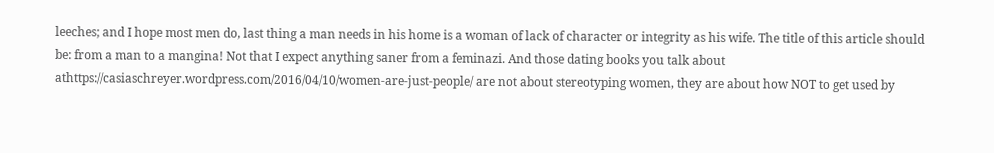leeches; and I hope most men do, last thing a man needs in his home is a woman of lack of character or integrity as his wife. The title of this article should be: from a man to a mangina! Not that I expect anything saner from a feminazi. And those dating books you talk about athttps://casiaschreyer.wordpress.com/2016/04/10/women-are-just-people/ are not about stereotyping women, they are about how NOT to get used by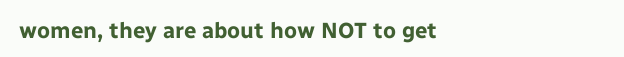women, they are about how NOT to get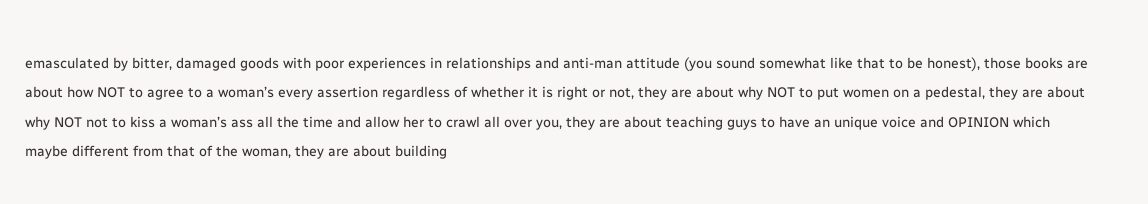emasculated by bitter, damaged goods with poor experiences in relationships and anti-man attitude (you sound somewhat like that to be honest), those books are about how NOT to agree to a woman’s every assertion regardless of whether it is right or not, they are about why NOT to put women on a pedestal, they are about why NOT not to kiss a woman’s ass all the time and allow her to crawl all over you, they are about teaching guys to have an unique voice and OPINION which maybe different from that of the woman, they are about building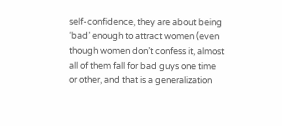self-confidence, they are about being ‘bad’ enough to attract women (even though women don’t confess it, almost all of them fall for bad guys one time or other, and that is a generalization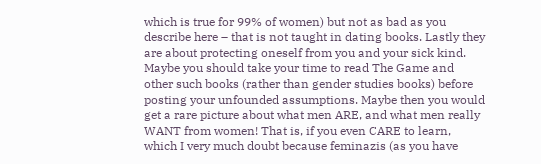which is true for 99% of women) but not as bad as you describe here – that is not taught in dating books. Lastly they are about protecting oneself from you and your sick kind. Maybe you should take your time to read The Game and other such books (rather than gender studies books) before posting your unfounded assumptions. Maybe then you would get a rare picture about what men ARE, and what men really WANT from women! That is, if you even CARE to learn, which I very much doubt because feminazis (as you have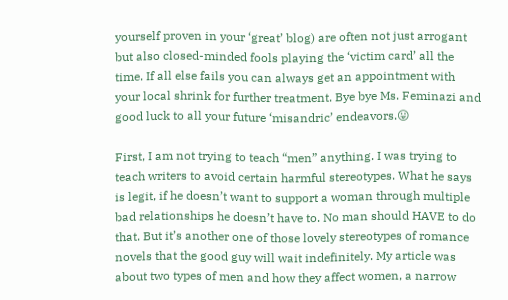yourself proven in your ‘great’ blog) are often not just arrogant but also closed-minded fools playing the ‘victim card’ all the time. If all else fails you can always get an appointment with your local shrink for further treatment. Bye bye Ms. Feminazi and good luck to all your future ‘misandric’ endeavors.😛

First, I am not trying to teach “men” anything. I was trying to teach writers to avoid certain harmful stereotypes. What he says is legit, if he doesn’t want to support a woman through multiple bad relationships he doesn’t have to. No man should HAVE to do that. But it’s another one of those lovely stereotypes of romance novels that the good guy will wait indefinitely. My article was about two types of men and how they affect women, a narrow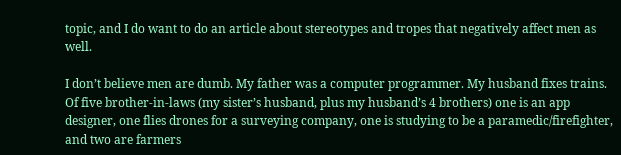topic, and I do want to do an article about stereotypes and tropes that negatively affect men as well.

I don’t believe men are dumb. My father was a computer programmer. My husband fixes trains. Of five brother-in-laws (my sister’s husband, plus my husband’s 4 brothers) one is an app designer, one flies drones for a surveying company, one is studying to be a paramedic/firefighter, and two are farmers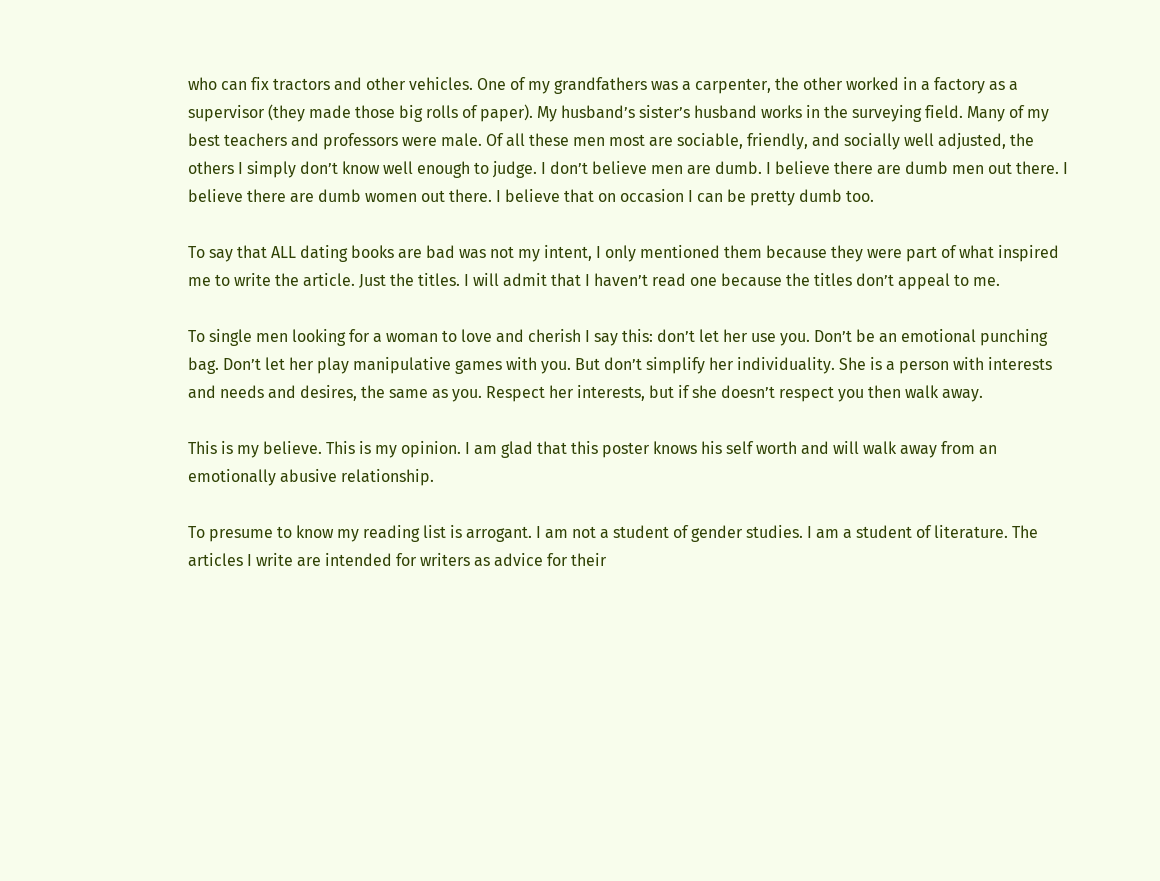who can fix tractors and other vehicles. One of my grandfathers was a carpenter, the other worked in a factory as a supervisor (they made those big rolls of paper). My husband’s sister’s husband works in the surveying field. Many of my best teachers and professors were male. Of all these men most are sociable, friendly, and socially well adjusted, the others I simply don’t know well enough to judge. I don’t believe men are dumb. I believe there are dumb men out there. I believe there are dumb women out there. I believe that on occasion I can be pretty dumb too.

To say that ALL dating books are bad was not my intent, I only mentioned them because they were part of what inspired me to write the article. Just the titles. I will admit that I haven’t read one because the titles don’t appeal to me.

To single men looking for a woman to love and cherish I say this: don’t let her use you. Don’t be an emotional punching bag. Don’t let her play manipulative games with you. But don’t simplify her individuality. She is a person with interests and needs and desires, the same as you. Respect her interests, but if she doesn’t respect you then walk away.

This is my believe. This is my opinion. I am glad that this poster knows his self worth and will walk away from an emotionally abusive relationship.

To presume to know my reading list is arrogant. I am not a student of gender studies. I am a student of literature. The articles I write are intended for writers as advice for their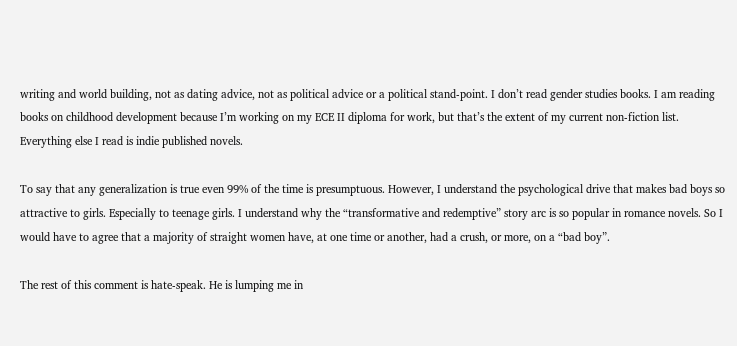writing and world building, not as dating advice, not as political advice or a political stand-point. I don’t read gender studies books. I am reading books on childhood development because I’m working on my ECE II diploma for work, but that’s the extent of my current non-fiction list. Everything else I read is indie published novels.

To say that any generalization is true even 99% of the time is presumptuous. However, I understand the psychological drive that makes bad boys so attractive to girls. Especially to teenage girls. I understand why the “transformative and redemptive” story arc is so popular in romance novels. So I would have to agree that a majority of straight women have, at one time or another, had a crush, or more, on a “bad boy”.

The rest of this comment is hate-speak. He is lumping me in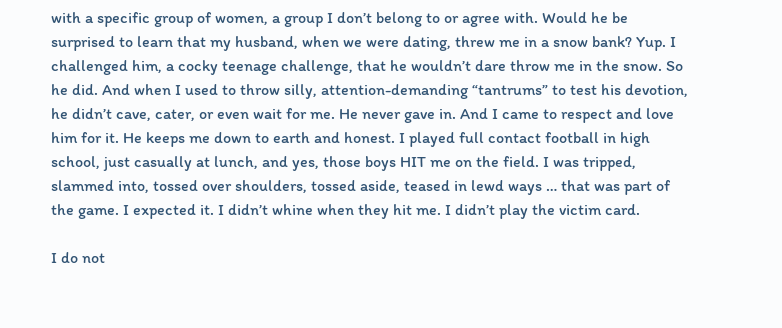with a specific group of women, a group I don’t belong to or agree with. Would he be surprised to learn that my husband, when we were dating, threw me in a snow bank? Yup. I challenged him, a cocky teenage challenge, that he wouldn’t dare throw me in the snow. So he did. And when I used to throw silly, attention-demanding “tantrums” to test his devotion, he didn’t cave, cater, or even wait for me. He never gave in. And I came to respect and love him for it. He keeps me down to earth and honest. I played full contact football in high school, just casually at lunch, and yes, those boys HIT me on the field. I was tripped, slammed into, tossed over shoulders, tossed aside, teased in lewd ways … that was part of the game. I expected it. I didn’t whine when they hit me. I didn’t play the victim card.

I do not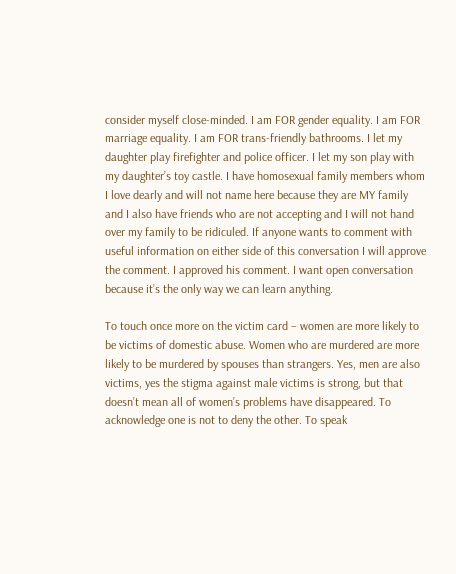consider myself close-minded. I am FOR gender equality. I am FOR marriage equality. I am FOR trans-friendly bathrooms. I let my daughter play firefighter and police officer. I let my son play with my daughter’s toy castle. I have homosexual family members whom I love dearly and will not name here because they are MY family and I also have friends who are not accepting and I will not hand over my family to be ridiculed. If anyone wants to comment with useful information on either side of this conversation I will approve the comment. I approved his comment. I want open conversation because it’s the only way we can learn anything.

To touch once more on the victim card – women are more likely to be victims of domestic abuse. Women who are murdered are more likely to be murdered by spouses than strangers. Yes, men are also victims, yes the stigma against male victims is strong, but that doesn’t mean all of women’s problems have disappeared. To acknowledge one is not to deny the other. To speak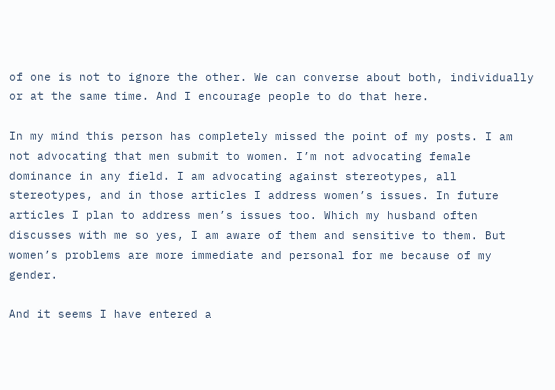of one is not to ignore the other. We can converse about both, individually or at the same time. And I encourage people to do that here.

In my mind this person has completely missed the point of my posts. I am not advocating that men submit to women. I’m not advocating female dominance in any field. I am advocating against stereotypes, all stereotypes, and in those articles I address women’s issues. In future articles I plan to address men’s issues too. Which my husband often discusses with me so yes, I am aware of them and sensitive to them. But women’s problems are more immediate and personal for me because of my gender.

And it seems I have entered a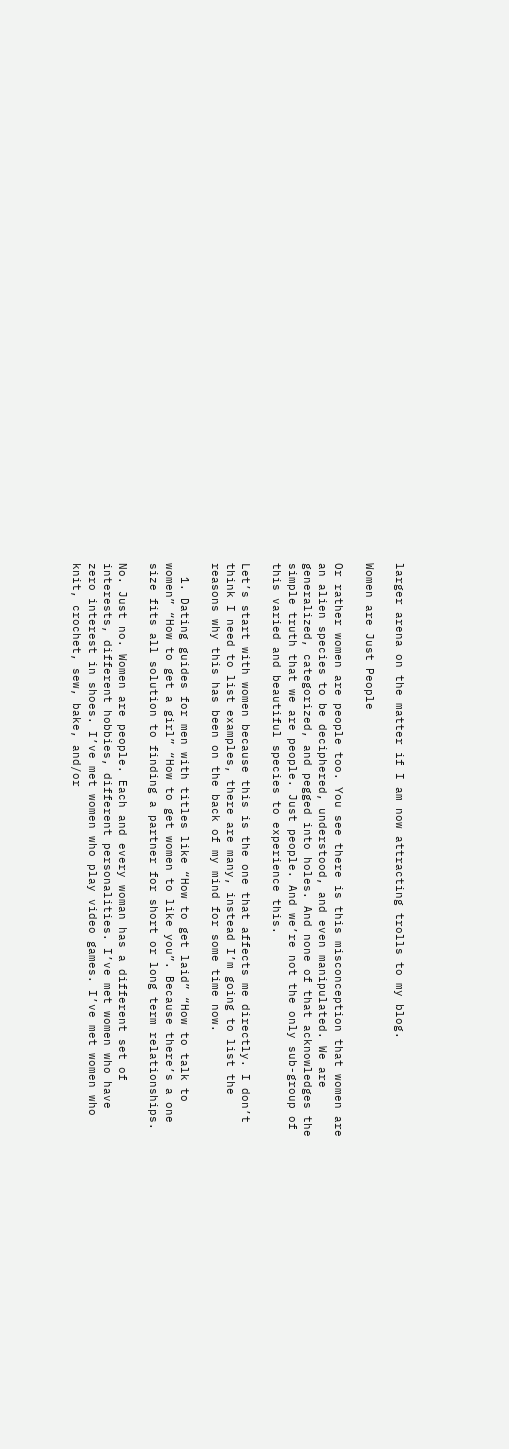larger arena on the matter if I am now attracting trolls to my blog.

Women are Just People

Or rather women are people too. You see there is this misconception that women are an alien species to be deciphered, understood, and even manipulated. We are generalized, categorized, and pegged into holes. And none of that acknowledges the simple truth that we are people. Just people. And we’re not the only sub-group of this varied and beautiful species to experience this.

Let’s start with women because this is the one that affects me directly. I don’t think I need to list examples, there are many, instead I’m going to list the reasons why this has been on the back of my mind for some time now.

  1. Dating guides for men with titles like “How to get laid” “How to talk to women” “How to get a girl” “How to get women to like you”. Because there’s a one size fits all solution to finding a partner for short or long term relationships.

No. Just no. Women are people. Each and every woman has a different set of interests, different hobbies, different personalities. I’ve met women who have zero interest in shoes. I’ve met women who play video games. I’ve met women who knit, crochet, sew, bake, and/or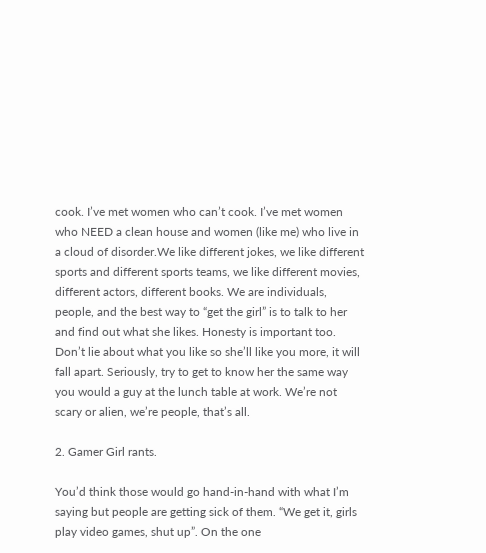cook. I’ve met women who can’t cook. I’ve met women who NEED a clean house and women (like me) who live in a cloud of disorder.We like different jokes, we like different sports and different sports teams, we like different movies, different actors, different books. We are individuals, people, and the best way to “get the girl” is to talk to her and find out what she likes. Honesty is important too. Don’t lie about what you like so she’ll like you more, it will fall apart. Seriously, try to get to know her the same way you would a guy at the lunch table at work. We’re not scary or alien, we’re people, that’s all.

2. Gamer Girl rants.

You’d think those would go hand-in-hand with what I’m saying but people are getting sick of them. “We get it, girls play video games, shut up”. On the one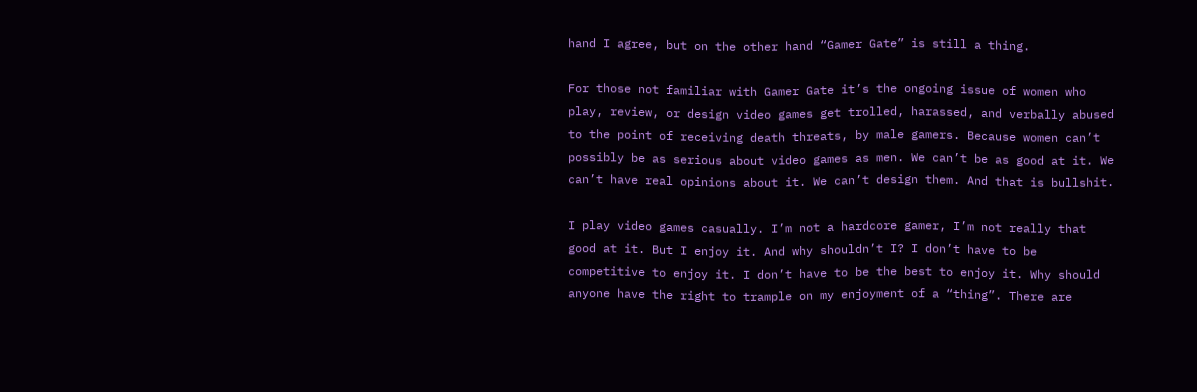hand I agree, but on the other hand “Gamer Gate” is still a thing.

For those not familiar with Gamer Gate it’s the ongoing issue of women who play, review, or design video games get trolled, harassed, and verbally abused to the point of receiving death threats, by male gamers. Because women can’t possibly be as serious about video games as men. We can’t be as good at it. We can’t have real opinions about it. We can’t design them. And that is bullshit.

I play video games casually. I’m not a hardcore gamer, I’m not really that good at it. But I enjoy it. And why shouldn’t I? I don’t have to be competitive to enjoy it. I don’t have to be the best to enjoy it. Why should anyone have the right to trample on my enjoyment of a “thing”. There are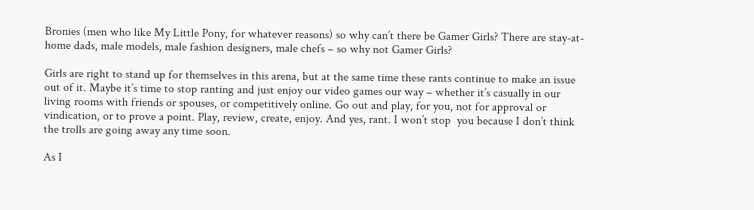Bronies (men who like My Little Pony, for whatever reasons) so why can’t there be Gamer Girls? There are stay-at-home dads, male models, male fashion designers, male chefs – so why not Gamer Girls?

Girls are right to stand up for themselves in this arena, but at the same time these rants continue to make an issue out of it. Maybe it’s time to stop ranting and just enjoy our video games our way – whether it’s casually in our living rooms with friends or spouses, or competitively online. Go out and play, for you, not for approval or vindication, or to prove a point. Play, review, create, enjoy. And yes, rant. I won’t stop  you because I don’t think the trolls are going away any time soon.

As I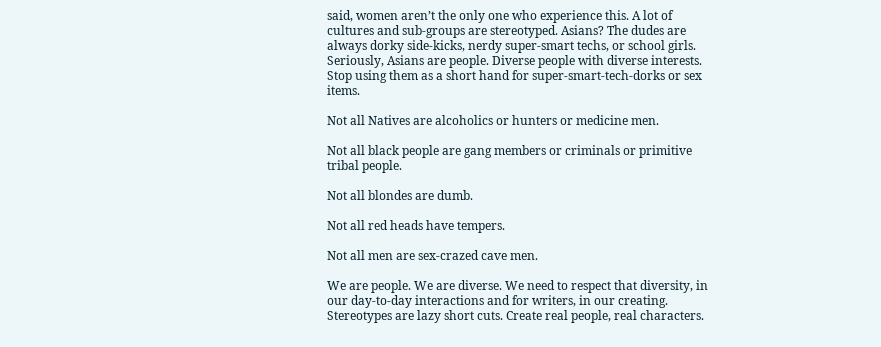said, women aren’t the only one who experience this. A lot of cultures and sub-groups are stereotyped. Asians? The dudes are always dorky side-kicks, nerdy super-smart techs, or school girls. Seriously, Asians are people. Diverse people with diverse interests. Stop using them as a short hand for super-smart-tech-dorks or sex items.

Not all Natives are alcoholics or hunters or medicine men.

Not all black people are gang members or criminals or primitive tribal people.

Not all blondes are dumb.

Not all red heads have tempers.

Not all men are sex-crazed cave men.

We are people. We are diverse. We need to respect that diversity, in our day-to-day interactions and for writers, in our creating. Stereotypes are lazy short cuts. Create real people, real characters.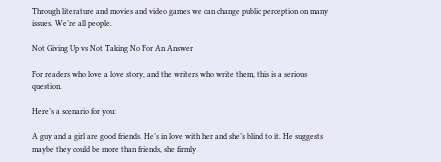Through literature and movies and video games we can change public perception on many issues. We’re all people.

Not Giving Up vs Not Taking No For An Answer

For readers who love a love story, and the writers who write them, this is a serious question.

Here’s a scenario for you:

A guy and a girl are good friends. He’s in love with her and she’s blind to it. He suggests maybe they could be more than friends, she firmly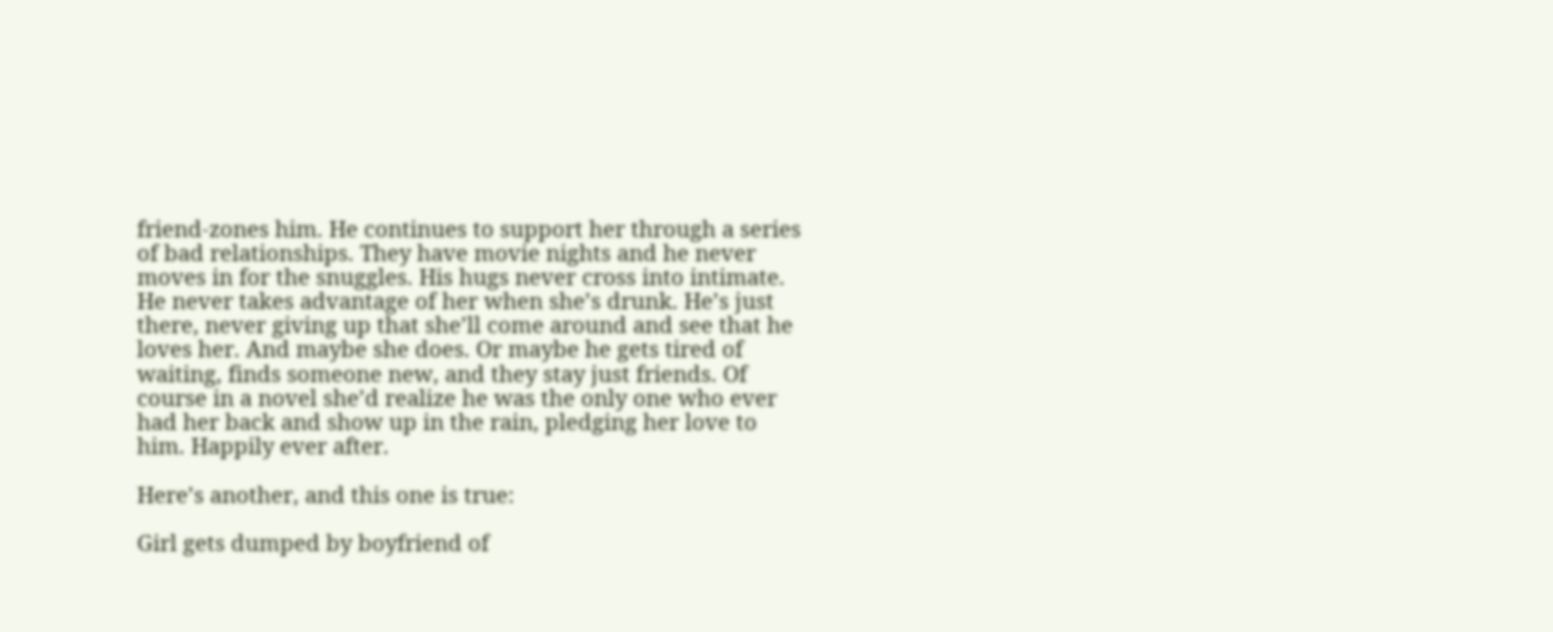friend-zones him. He continues to support her through a series of bad relationships. They have movie nights and he never moves in for the snuggles. His hugs never cross into intimate. He never takes advantage of her when she’s drunk. He’s just there, never giving up that she’ll come around and see that he loves her. And maybe she does. Or maybe he gets tired of waiting, finds someone new, and they stay just friends. Of course in a novel she’d realize he was the only one who ever had her back and show up in the rain, pledging her love to him. Happily ever after.

Here’s another, and this one is true:

Girl gets dumped by boyfriend of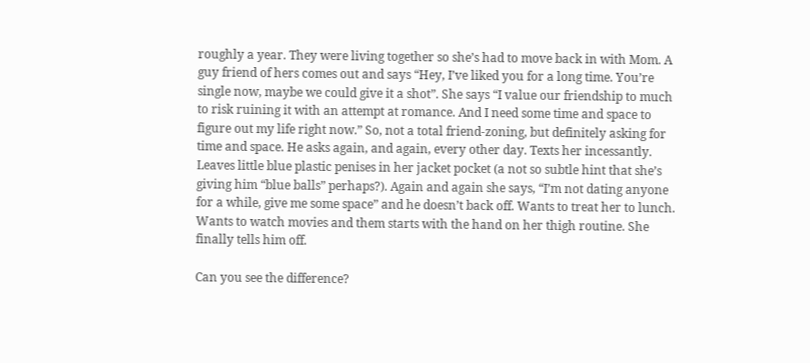roughly a year. They were living together so she’s had to move back in with Mom. A guy friend of hers comes out and says “Hey, I’ve liked you for a long time. You’re single now, maybe we could give it a shot”. She says “I value our friendship to much to risk ruining it with an attempt at romance. And I need some time and space to figure out my life right now.” So, not a total friend-zoning, but definitely asking for time and space. He asks again, and again, every other day. Texts her incessantly. Leaves little blue plastic penises in her jacket pocket (a not so subtle hint that she’s giving him “blue balls” perhaps?). Again and again she says, “I’m not dating anyone for a while, give me some space” and he doesn’t back off. Wants to treat her to lunch. Wants to watch movies and them starts with the hand on her thigh routine. She finally tells him off.

Can you see the difference?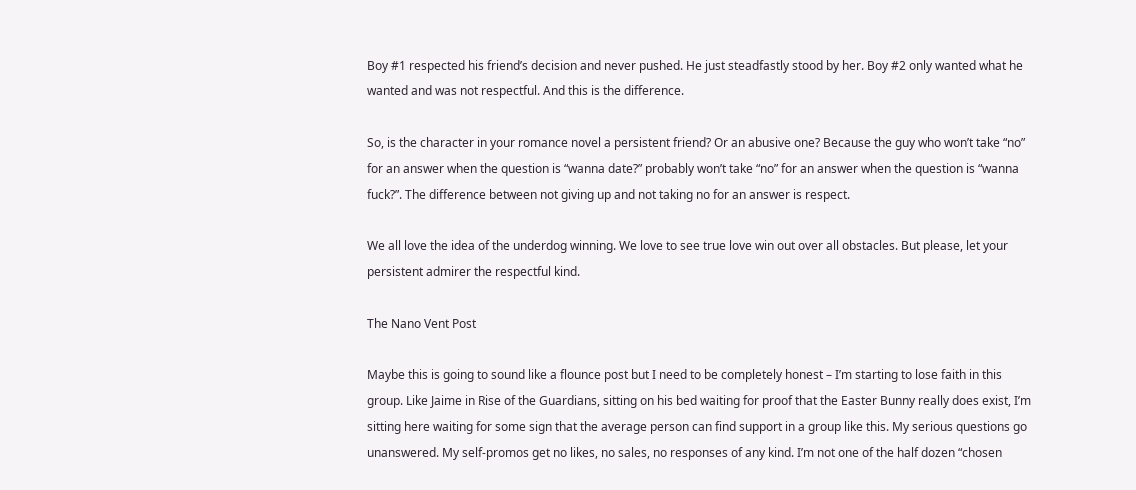Boy #1 respected his friend’s decision and never pushed. He just steadfastly stood by her. Boy #2 only wanted what he wanted and was not respectful. And this is the difference.

So, is the character in your romance novel a persistent friend? Or an abusive one? Because the guy who won’t take “no” for an answer when the question is “wanna date?” probably won’t take “no” for an answer when the question is “wanna fuck?”. The difference between not giving up and not taking no for an answer is respect.

We all love the idea of the underdog winning. We love to see true love win out over all obstacles. But please, let your persistent admirer the respectful kind.

The Nano Vent Post

Maybe this is going to sound like a flounce post but I need to be completely honest – I’m starting to lose faith in this group. Like Jaime in Rise of the Guardians, sitting on his bed waiting for proof that the Easter Bunny really does exist, I’m sitting here waiting for some sign that the average person can find support in a group like this. My serious questions go unanswered. My self-promos get no likes, no sales, no responses of any kind. I’m not one of the half dozen “chosen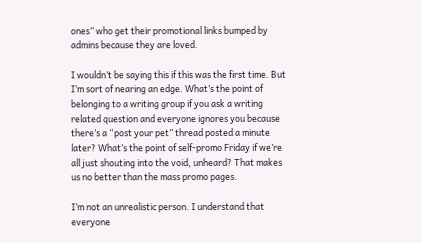ones” who get their promotional links bumped by admins because they are loved.

I wouldn’t be saying this if this was the first time. But I’m sort of nearing an edge. What’s the point of belonging to a writing group if you ask a writing related question and everyone ignores you because there’s a “post your pet” thread posted a minute later? What’s the point of self-promo Friday if we’re all just shouting into the void, unheard? That makes us no better than the mass promo pages.

I’m not an unrealistic person. I understand that everyone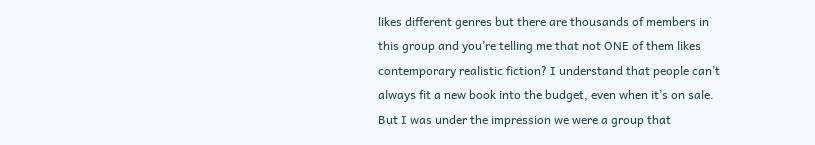likes different genres but there are thousands of members in this group and you’re telling me that not ONE of them likes contemporary realistic fiction? I understand that people can’t always fit a new book into the budget, even when it’s on sale. But I was under the impression we were a group that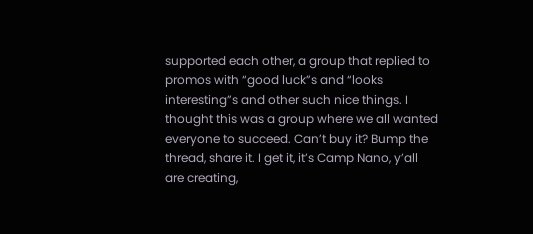supported each other, a group that replied to promos with “good luck”s and “looks interesting”s and other such nice things. I thought this was a group where we all wanted everyone to succeed. Can’t buy it? Bump the thread, share it. I get it, it’s Camp Nano, y’all are creating,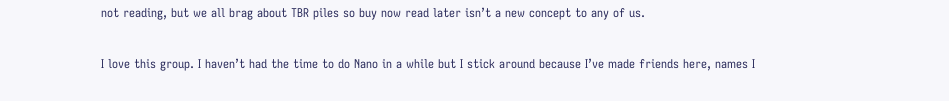not reading, but we all brag about TBR piles so buy now read later isn’t a new concept to any of us.

I love this group. I haven’t had the time to do Nano in a while but I stick around because I’ve made friends here, names I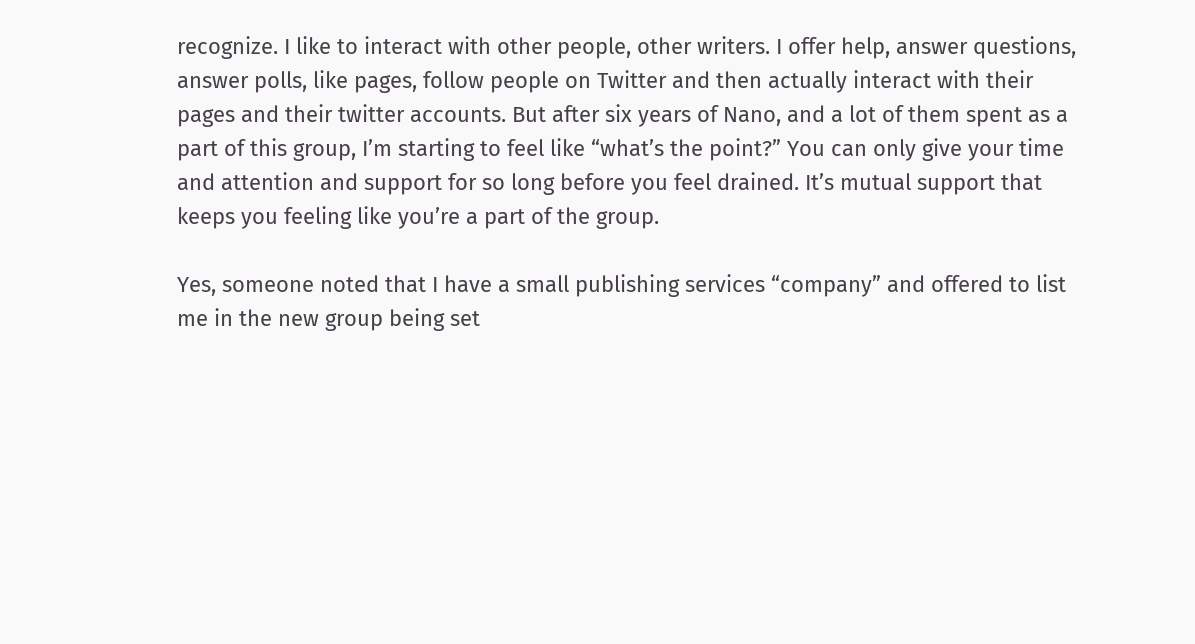recognize. I like to interact with other people, other writers. I offer help, answer questions, answer polls, like pages, follow people on Twitter and then actually interact with their pages and their twitter accounts. But after six years of Nano, and a lot of them spent as a part of this group, I’m starting to feel like “what’s the point?” You can only give your time and attention and support for so long before you feel drained. It’s mutual support that keeps you feeling like you’re a part of the group.

Yes, someone noted that I have a small publishing services “company” and offered to list me in the new group being set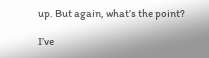up. But again, what’s the point?

I’ve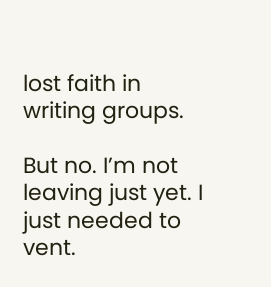lost faith in writing groups.

But no. I’m not leaving just yet. I just needed to vent.